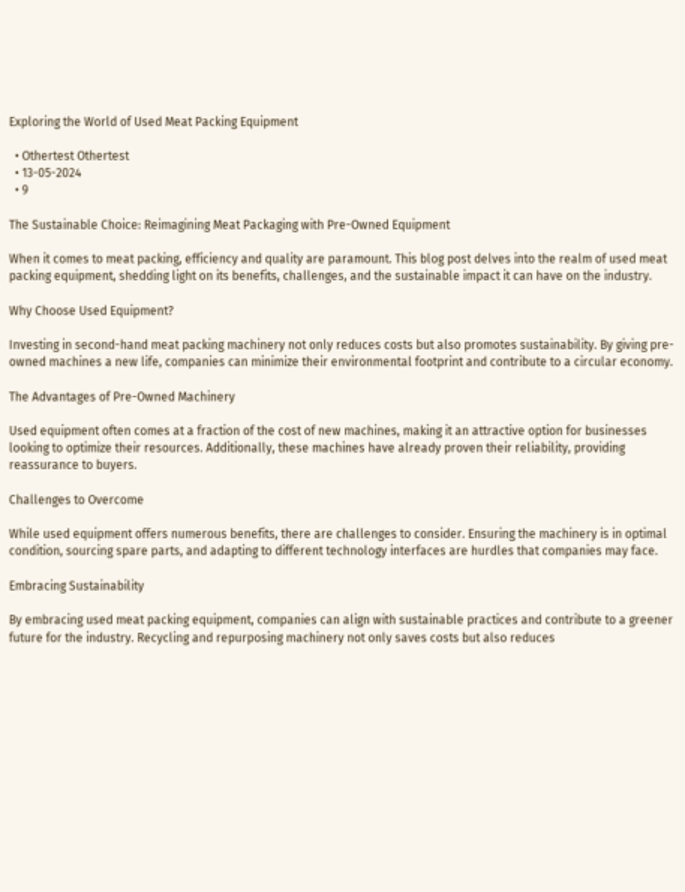Exploring the World of Used Meat Packing Equipment

  • Othertest Othertest
  • 13-05-2024
  • 9

The Sustainable Choice: Reimagining Meat Packaging with Pre-Owned Equipment

When it comes to meat packing, efficiency and quality are paramount. This blog post delves into the realm of used meat packing equipment, shedding light on its benefits, challenges, and the sustainable impact it can have on the industry.

Why Choose Used Equipment?

Investing in second-hand meat packing machinery not only reduces costs but also promotes sustainability. By giving pre-owned machines a new life, companies can minimize their environmental footprint and contribute to a circular economy.

The Advantages of Pre-Owned Machinery

Used equipment often comes at a fraction of the cost of new machines, making it an attractive option for businesses looking to optimize their resources. Additionally, these machines have already proven their reliability, providing reassurance to buyers.

Challenges to Overcome

While used equipment offers numerous benefits, there are challenges to consider. Ensuring the machinery is in optimal condition, sourcing spare parts, and adapting to different technology interfaces are hurdles that companies may face.

Embracing Sustainability

By embracing used meat packing equipment, companies can align with sustainable practices and contribute to a greener future for the industry. Recycling and repurposing machinery not only saves costs but also reduces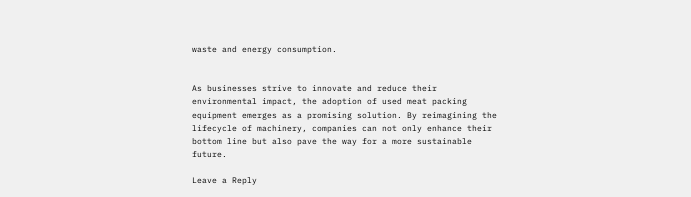waste and energy consumption.


As businesses strive to innovate and reduce their environmental impact, the adoption of used meat packing equipment emerges as a promising solution. By reimagining the lifecycle of machinery, companies can not only enhance their bottom line but also pave the way for a more sustainable future.

Leave a Reply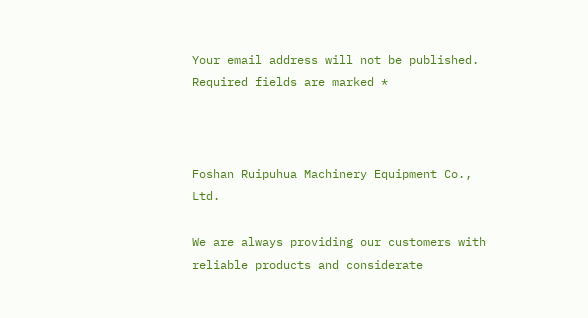Your email address will not be published. Required fields are marked *



Foshan Ruipuhua Machinery Equipment Co., Ltd.

We are always providing our customers with reliable products and considerate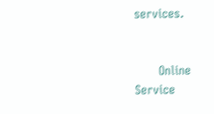services.


      Online Service